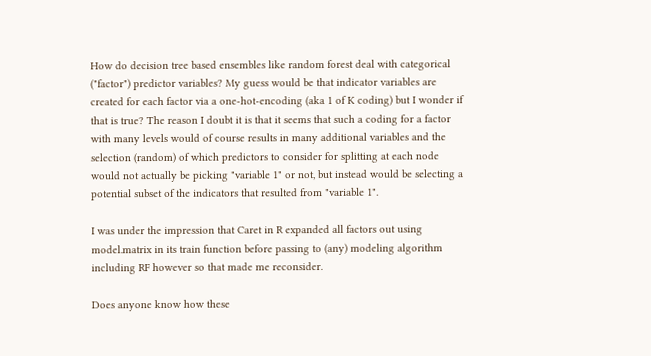How do decision tree based ensembles like random forest deal with categorical ("factor") predictor variables? My guess would be that indicator variables are created for each factor via a one-hot-encoding (aka 1 of K coding) but I wonder if that is true? The reason I doubt it is that it seems that such a coding for a factor with many levels would of course results in many additional variables and the selection (random) of which predictors to consider for splitting at each node would not actually be picking "variable 1" or not, but instead would be selecting a potential subset of the indicators that resulted from "variable 1".

I was under the impression that Caret in R expanded all factors out using model.matrix in its train function before passing to (any) modeling algorithm including RF however so that made me reconsider.

Does anyone know how these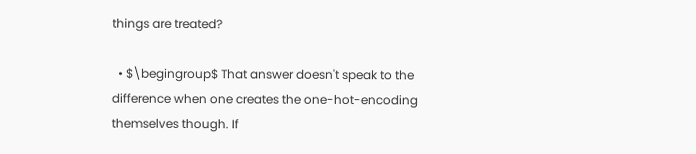things are treated?

  • $\begingroup$ That answer doesn't speak to the difference when one creates the one-hot-encoding themselves though. If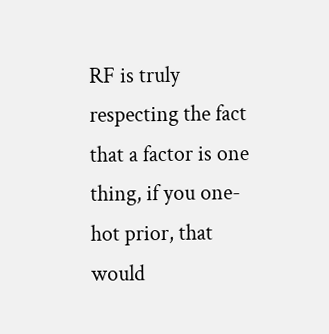RF is truly respecting the fact that a factor is one thing, if you one-hot prior, that would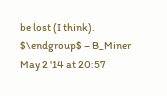be lost (I think). $\endgroup$ – B_Miner May 2 '14 at 20:57